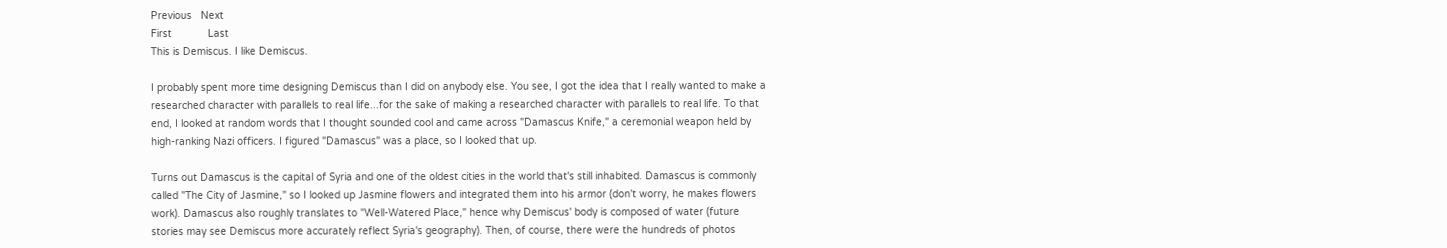Previous   Next
First            Last
This is Demiscus. I like Demiscus.

I probably spent more time designing Demiscus than I did on anybody else. You see, I got the idea that I really wanted to make a researched character with parallels to real life...for the sake of making a researched character with parallels to real life. To that end, I looked at random words that I thought sounded cool and came across "Damascus Knife," a ceremonial weapon held by high-ranking Nazi officers. I figured "Damascus" was a place, so I looked that up.

Turns out Damascus is the capital of Syria and one of the oldest cities in the world that's still inhabited. Damascus is commonly called "The City of Jasmine," so I looked up Jasmine flowers and integrated them into his armor (don't worry, he makes flowers work). Damascus also roughly translates to "Well-Watered Place," hence why Demiscus' body is composed of water (future stories may see Demiscus more accurately reflect Syria's geography). Then, of course, there were the hundreds of photos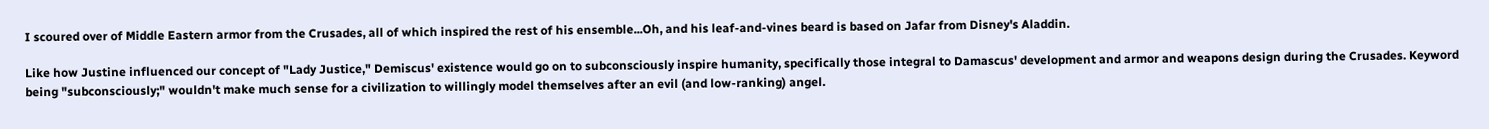I scoured over of Middle Eastern armor from the Crusades, all of which inspired the rest of his ensemble...Oh, and his leaf-and-vines beard is based on Jafar from Disney's Aladdin.

Like how Justine influenced our concept of "Lady Justice," Demiscus' existence would go on to subconsciously inspire humanity, specifically those integral to Damascus' development and armor and weapons design during the Crusades. Keyword being "subconsciously;" wouldn't make much sense for a civilization to willingly model themselves after an evil (and low-ranking) angel.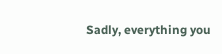Sadly, everything you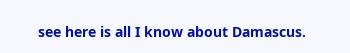see here is all I know about Damascus.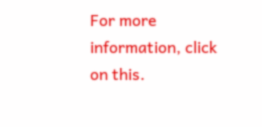For more information, click on this.